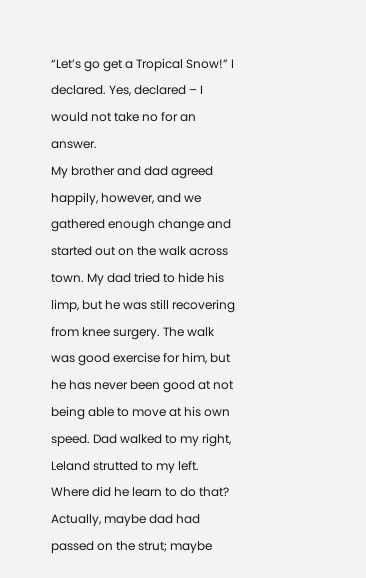“Let’s go get a Tropical Snow!” I declared. Yes, declared – I would not take no for an answer.
My brother and dad agreed happily, however, and we gathered enough change and started out on the walk across town. My dad tried to hide his limp, but he was still recovering from knee surgery. The walk was good exercise for him, but he has never been good at not being able to move at his own speed. Dad walked to my right, Leland strutted to my left. Where did he learn to do that? Actually, maybe dad had passed on the strut; maybe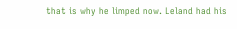that is why he limped now. Leland had his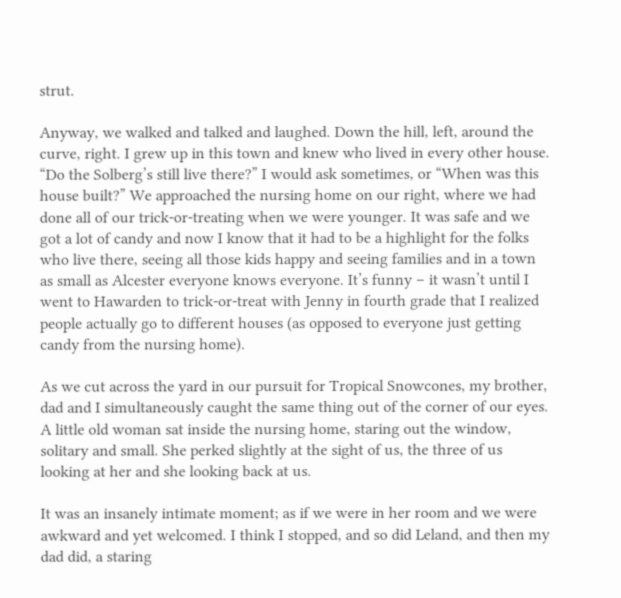strut.

Anyway, we walked and talked and laughed. Down the hill, left, around the curve, right. I grew up in this town and knew who lived in every other house. “Do the Solberg’s still live there?” I would ask sometimes, or “When was this house built?” We approached the nursing home on our right, where we had done all of our trick-or-treating when we were younger. It was safe and we got a lot of candy and now I know that it had to be a highlight for the folks who live there, seeing all those kids happy and seeing families and in a town as small as Alcester everyone knows everyone. It’s funny – it wasn’t until I went to Hawarden to trick-or-treat with Jenny in fourth grade that I realized people actually go to different houses (as opposed to everyone just getting candy from the nursing home).

As we cut across the yard in our pursuit for Tropical Snowcones, my brother, dad and I simultaneously caught the same thing out of the corner of our eyes. A little old woman sat inside the nursing home, staring out the window, solitary and small. She perked slightly at the sight of us, the three of us looking at her and she looking back at us.

It was an insanely intimate moment; as if we were in her room and we were awkward and yet welcomed. I think I stopped, and so did Leland, and then my dad did, a staring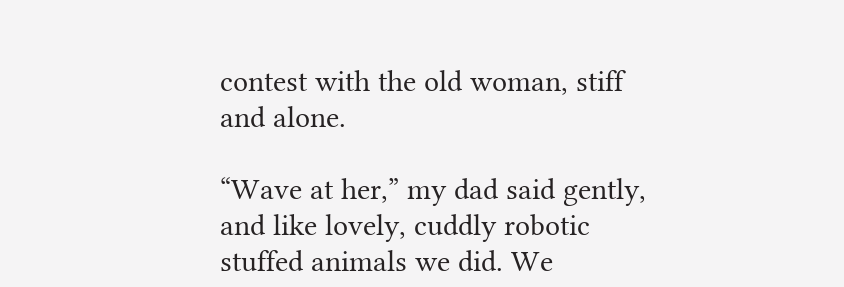contest with the old woman, stiff and alone.

“Wave at her,” my dad said gently, and like lovely, cuddly robotic stuffed animals we did. We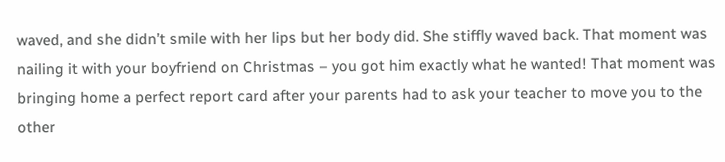waved, and she didn’t smile with her lips but her body did. She stiffly waved back. That moment was nailing it with your boyfriend on Christmas – you got him exactly what he wanted! That moment was bringing home a perfect report card after your parents had to ask your teacher to move you to the other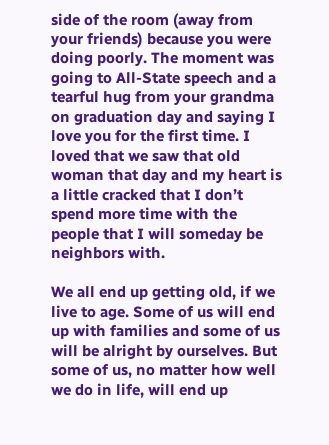side of the room (away from your friends) because you were doing poorly. The moment was going to All-State speech and a tearful hug from your grandma on graduation day and saying I love you for the first time. I loved that we saw that old woman that day and my heart is a little cracked that I don’t spend more time with the people that I will someday be neighbors with.

We all end up getting old, if we live to age. Some of us will end up with families and some of us will be alright by ourselves. But some of us, no matter how well we do in life, will end up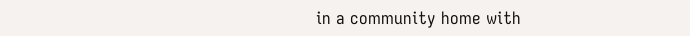in a community home with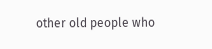other old people who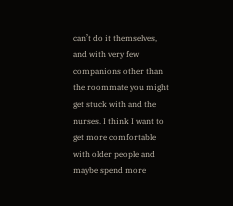can’t do it themselves, and with very few companions other than the roommate you might get stuck with and the nurses. I think I want to get more comfortable with older people and maybe spend more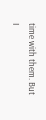time with them. But I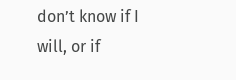don’t know if I will, or if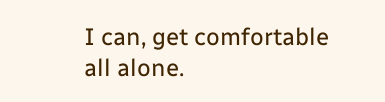I can, get comfortable all alone.